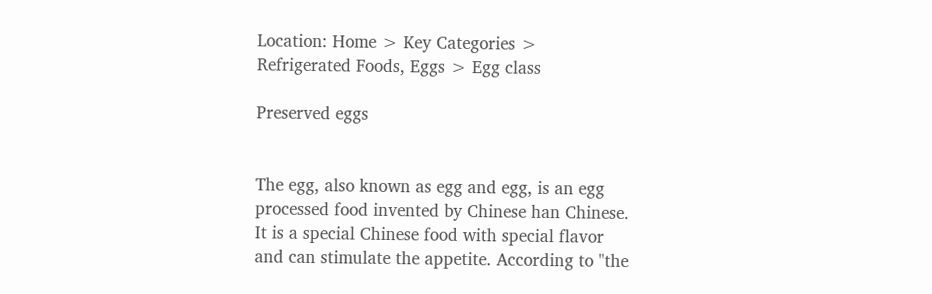Location: Home > Key Categories > Refrigerated Foods, Eggs > Egg class

Preserved eggs


The egg, also known as egg and egg, is an egg processed food invented by Chinese han Chinese. It is a special Chinese food with special flavor and can stimulate the appetite. According to "the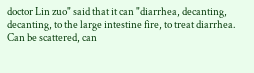doctor Lin zuo" said that it can "diarrhea, decanting, decanting, to the large intestine fire, to treat diarrhea. Can be scattered, can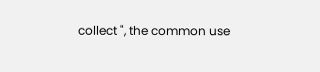collect ", the common use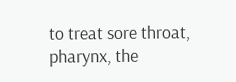to treat sore throat, pharynx, the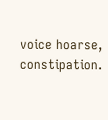voice hoarse, constipation.